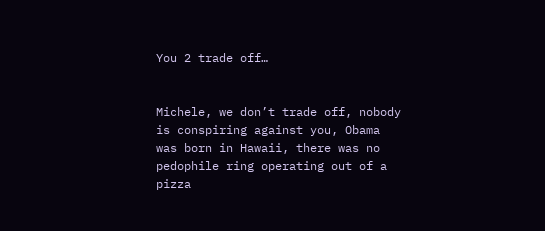You 2 trade off…


Michele, we don’t trade off, nobody is conspiring against you, Obama was born in Hawaii, there was no pedophile ring operating out of a pizza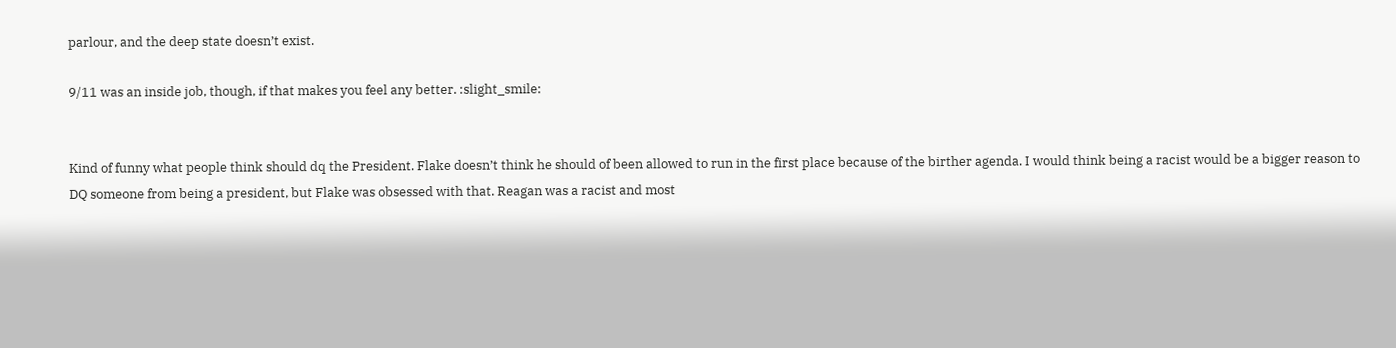parlour, and the deep state doesn’t exist.

9/11 was an inside job, though, if that makes you feel any better. :slight_smile:


Kind of funny what people think should dq the President. Flake doesn’t think he should of been allowed to run in the first place because of the birther agenda. I would think being a racist would be a bigger reason to DQ someone from being a president, but Flake was obsessed with that. Reagan was a racist and most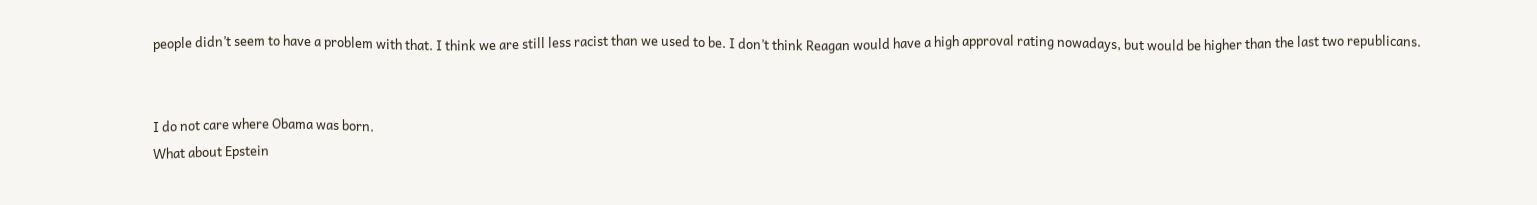people didn’t seem to have a problem with that. I think we are still less racist than we used to be. I don’t think Reagan would have a high approval rating nowadays, but would be higher than the last two republicans.


I do not care where Obama was born.
What about Epstein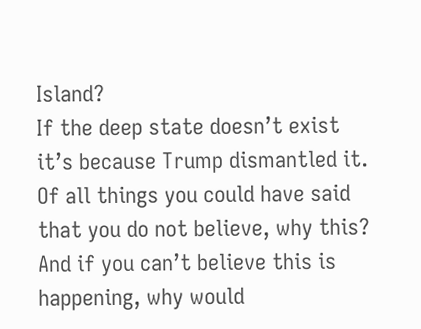Island?
If the deep state doesn’t exist it’s because Trump dismantled it.
Of all things you could have said that you do not believe, why this? And if you can’t believe this is happening, why would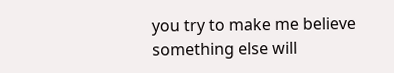you try to make me believe something else will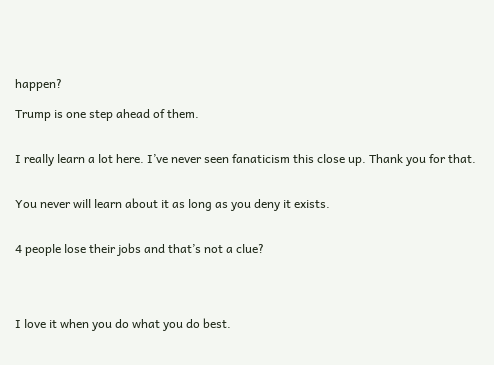happen?

Trump is one step ahead of them.


I really learn a lot here. I’ve never seen fanaticism this close up. Thank you for that.


You never will learn about it as long as you deny it exists.


4 people lose their jobs and that’s not a clue?




I love it when you do what you do best.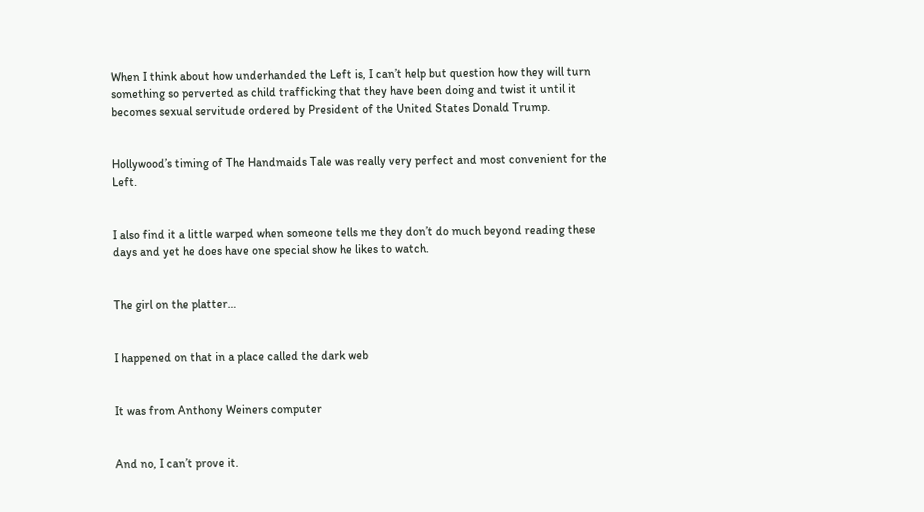When I think about how underhanded the Left is, I can’t help but question how they will turn something so perverted as child trafficking that they have been doing and twist it until it becomes sexual servitude ordered by President of the United States Donald Trump.


Hollywood’s timing of The Handmaids Tale was really very perfect and most convenient for the Left.


I also find it a little warped when someone tells me they don’t do much beyond reading these days and yet he does have one special show he likes to watch.


The girl on the platter…


I happened on that in a place called the dark web


It was from Anthony Weiners computer


And no, I can’t prove it.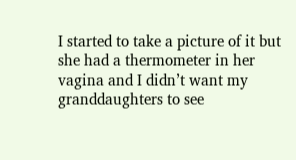I started to take a picture of it but she had a thermometer in her vagina and I didn’t want my granddaughters to see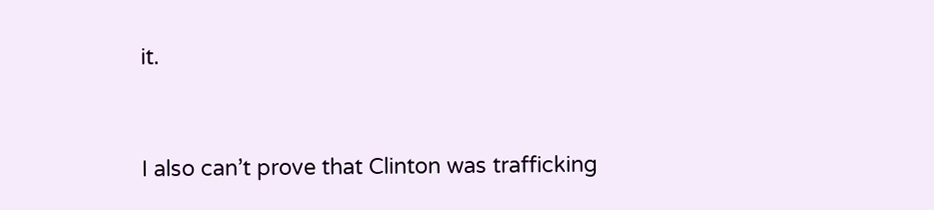it.


I also can’t prove that Clinton was trafficking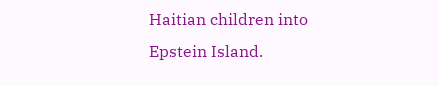Haitian children into Epstein Island.